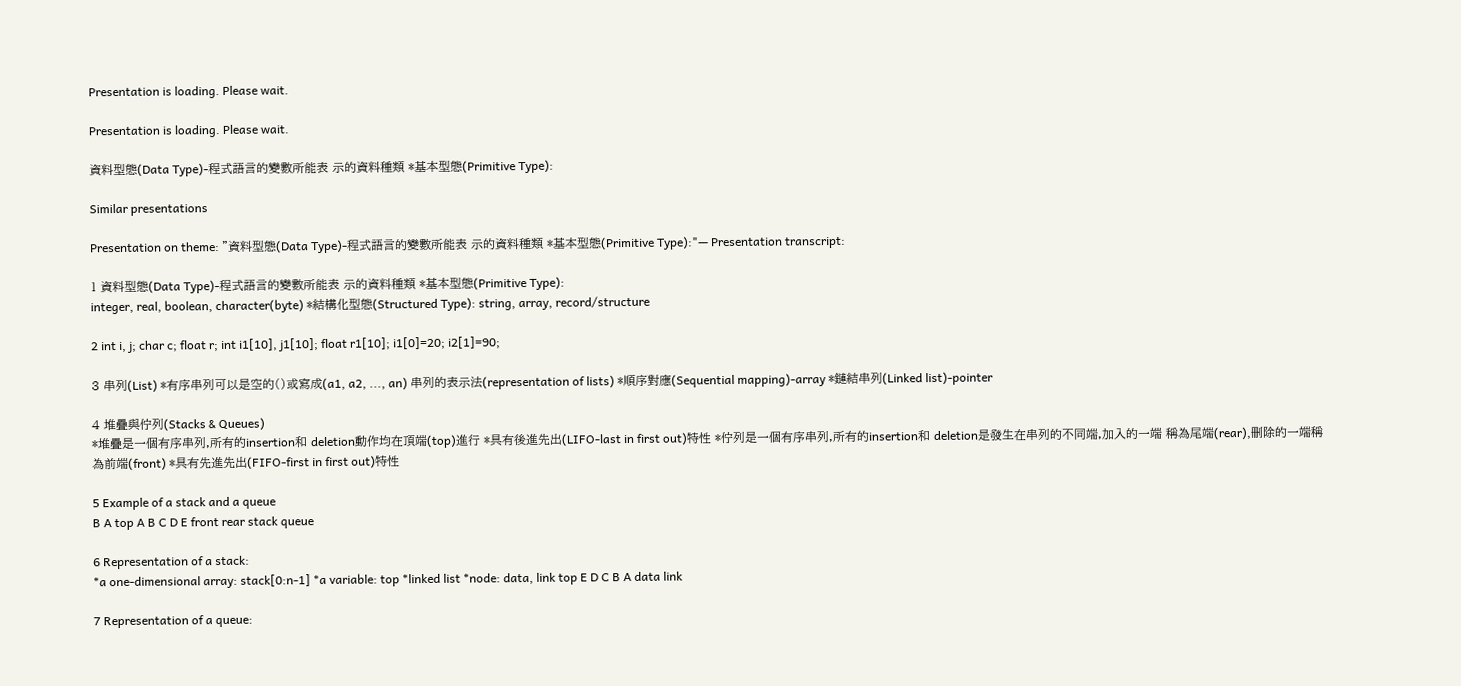Presentation is loading. Please wait.

Presentation is loading. Please wait.

資料型態(Data Type)-程式語言的變數所能表 示的資料種類 *基本型態(Primitive Type):

Similar presentations

Presentation on theme: "資料型態(Data Type)-程式語言的變數所能表 示的資料種類 *基本型態(Primitive Type):"— Presentation transcript:

1 資料型態(Data Type)-程式語言的變數所能表 示的資料種類 *基本型態(Primitive Type):
integer, real, boolean, character(byte) *結構化型態(Structured Type): string, array, record/structure

2 int i, j; char c; float r; int i1[10], j1[10]; float r1[10]; i1[0]=20; i2[1]=90;

3 串列(List) *有序串列可以是空的()或寫成(a1, a2, ..., an) 串列的表示法(representation of lists) *順序對應(Sequential mapping)-array *鏈結串列(Linked list)-pointer

4 堆疊與佇列(Stacks & Queues)
*堆疊是一個有序串列,所有的insertion和 deletion動作均在頂端(top)進行 *具有後進先出(LIFO-last in first out)特性 *佇列是一個有序串列,所有的insertion和 deletion是發生在串列的不同端,加入的一端 稱為尾端(rear),刪除的一端稱為前端(front) *具有先進先出(FIFO-first in first out)特性

5 Example of a stack and a queue
B A top A B C D E front rear stack queue

6 Representation of a stack:
*a one-dimensional array: stack[0:n-1] *a variable: top *linked list *node: data, link top E D C B A data link

7 Representation of a queue: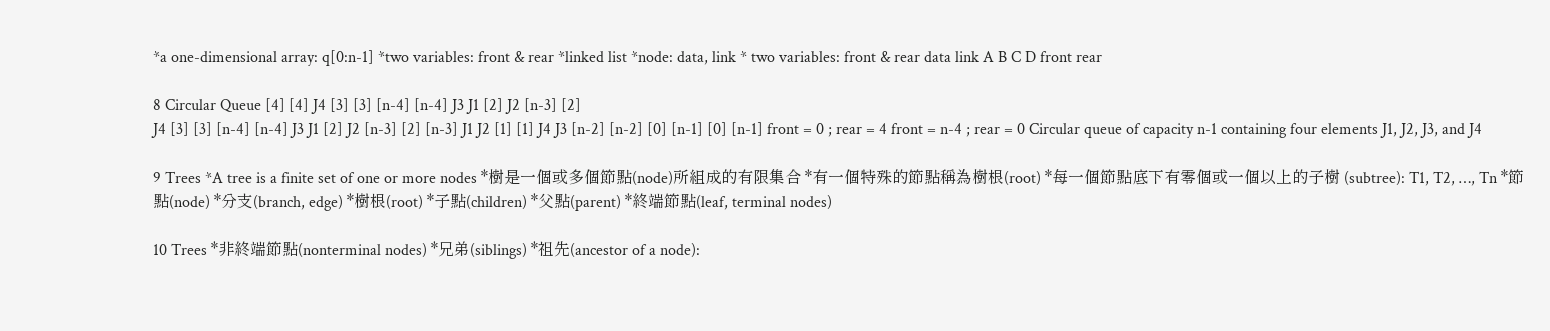*a one-dimensional array: q[0:n-1] *two variables: front & rear *linked list *node: data, link * two variables: front & rear data link A B C D front rear

8 Circular Queue [4] [4] J4 [3] [3] [n-4] [n-4] J3 J1 [2] J2 [n-3] [2]
J4 [3] [3] [n-4] [n-4] J3 J1 [2] J2 [n-3] [2] [n-3] J1 J2 [1] [1] J4 J3 [n-2] [n-2] [0] [n-1] [0] [n-1] front = 0 ; rear = 4 front = n-4 ; rear = 0 Circular queue of capacity n-1 containing four elements J1, J2, J3, and J4

9 Trees *A tree is a finite set of one or more nodes *樹是一個或多個節點(node)所組成的有限集合 *有一個特殊的節點稱為樹根(root) *每一個節點底下有零個或一個以上的子樹 (subtree): T1, T2, …, Tn *節點(node) *分支(branch, edge) *樹根(root) *子點(children) *父點(parent) *終端節點(leaf, terminal nodes)

10 Trees *非終端節點(nonterminal nodes) *兄弟(siblings) *祖先(ancestor of a node):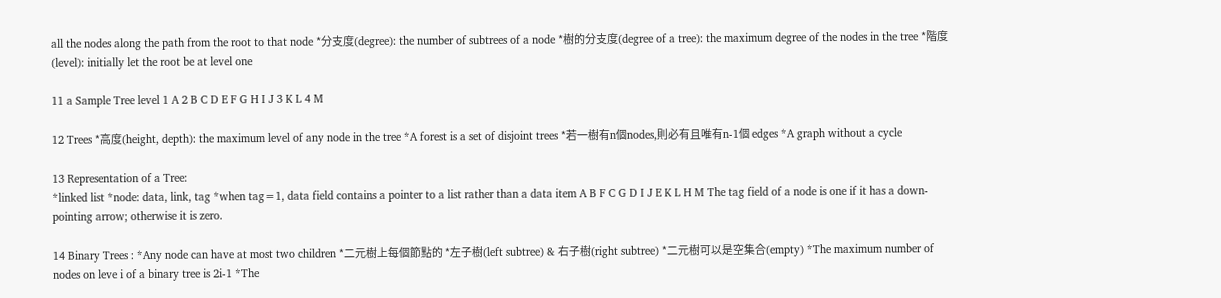all the nodes along the path from the root to that node *分支度(degree): the number of subtrees of a node *樹的分支度(degree of a tree): the maximum degree of the nodes in the tree *階度(level): initially let the root be at level one

11 a Sample Tree level 1 A 2 B C D E F G H I J 3 K L 4 M

12 Trees *高度(height, depth): the maximum level of any node in the tree *A forest is a set of disjoint trees *若一樹有n個nodes,則必有且唯有n-1個 edges *A graph without a cycle

13 Representation of a Tree:
*linked list *node: data, link, tag *when tag=1, data field contains a pointer to a list rather than a data item A B F C G D I J E K L H M The tag field of a node is one if it has a down-pointing arrow; otherwise it is zero.

14 Binary Trees : *Any node can have at most two children *二元樹上每個節點的 *左子樹(left subtree) & 右子樹(right subtree) *二元樹可以是空集合(empty) *The maximum number of nodes on leve i of a binary tree is 2i-1 *The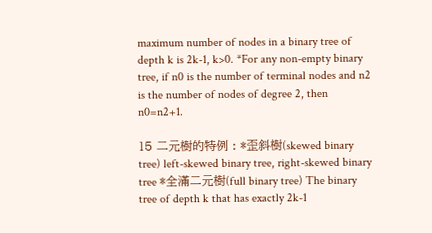maximum number of nodes in a binary tree of depth k is 2k-1, k>0. *For any non-empty binary tree, if n0 is the number of terminal nodes and n2 is the number of nodes of degree 2, then n0=n2+1.

15 二元樹的特例 : *歪斜樹(skewed binary tree) left-skewed binary tree, right-skewed binary tree *全滿二元樹(full binary tree) The binary tree of depth k that has exactly 2k-1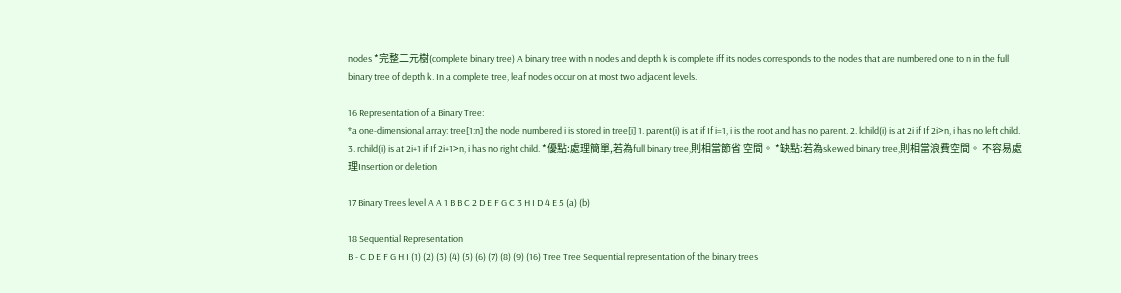nodes *完整二元樹(complete binary tree) A binary tree with n nodes and depth k is complete iff its nodes corresponds to the nodes that are numbered one to n in the full binary tree of depth k. In a complete tree, leaf nodes occur on at most two adjacent levels.

16 Representation of a Binary Tree:
*a one-dimensional array: tree[1:n] the node numbered i is stored in tree[i] 1. parent(i) is at if If i=1, i is the root and has no parent. 2. lchild(i) is at 2i if If 2i>n, i has no left child. 3. rchild(i) is at 2i+1 if If 2i+1>n, i has no right child. *優點:處理簡單,若為full binary tree,則相當節省 空間。 *缺點:若為skewed binary tree,則相當浪費空間。 不容易處理Insertion or deletion

17 Binary Trees level A A 1 B B C 2 D E F G C 3 H I D 4 E 5 (a) (b)

18 Sequential Representation
B - C D E F G H I (1) (2) (3) (4) (5) (6) (7) (8) (9) (16) Tree Tree Sequential representation of the binary trees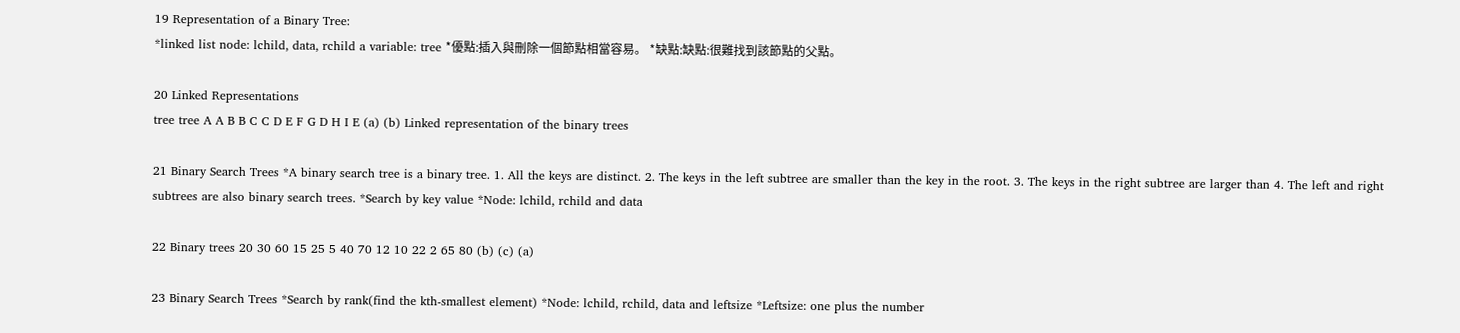19 Representation of a Binary Tree:
*linked list node: lchild, data, rchild a variable: tree *優點:插入與刪除一個節點相當容易。 *缺點:缺點:很難找到該節點的父點。

20 Linked Representations
tree tree A A B B C C D E F G D H I E (a) (b) Linked representation of the binary trees

21 Binary Search Trees *A binary search tree is a binary tree. 1. All the keys are distinct. 2. The keys in the left subtree are smaller than the key in the root. 3. The keys in the right subtree are larger than 4. The left and right subtrees are also binary search trees. *Search by key value *Node: lchild, rchild and data

22 Binary trees 20 30 60 15 25 5 40 70 12 10 22 2 65 80 (b) (c) (a)

23 Binary Search Trees *Search by rank(find the kth-smallest element) *Node: lchild, rchild, data and leftsize *Leftsize: one plus the number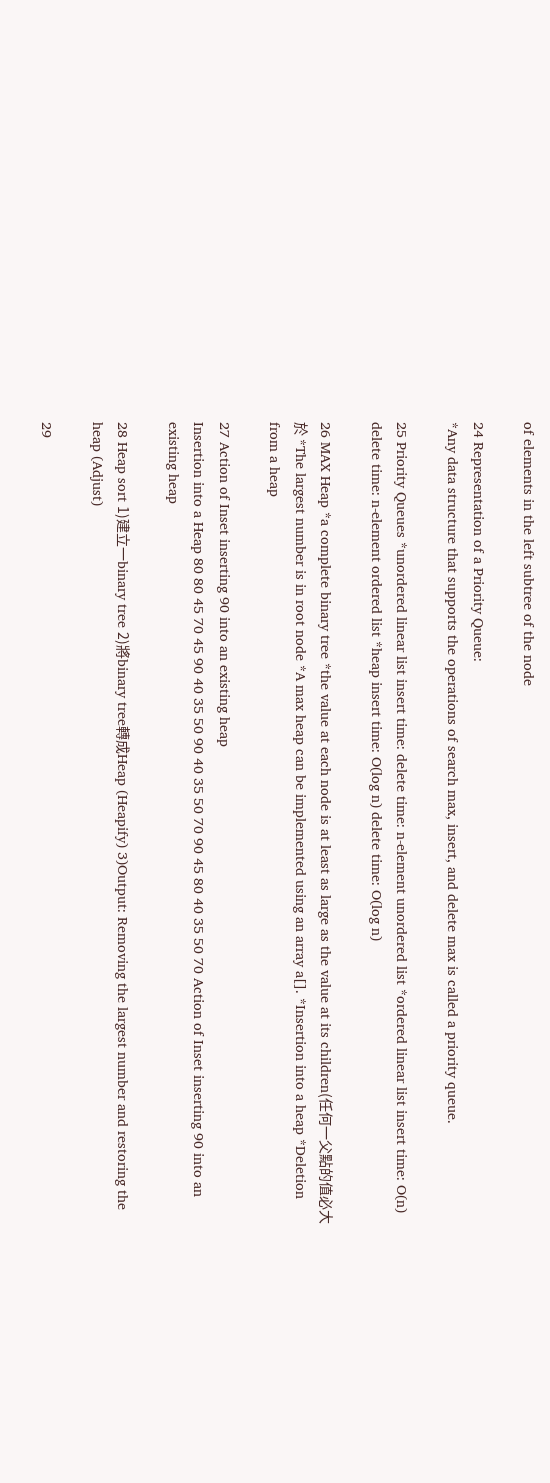of elements in the left subtree of the node

24 Representation of a Priority Queue:
*Any data structure that supports the operations of search max, insert, and delete max is called a priority queue.

25 Priority Queues *unordered linear list insert time: delete time: n-element unordered list *ordered linear list insert time: O(n) delete time: n-element ordered list *heap insert time: O(log n) delete time: O(log n)

26 MAX Heap *a complete binary tree *the value at each node is at least as large as the value at its children(任何一父點的值必大於 *The largest number is in root node *A max heap can be implemented using an array a[]. *Insertion into a heap *Deletion from a heap

27 Action of Inset inserting 90 into an existing heap
Insertion into a Heap 80 80 45 70 45 90 40 35 50 90 40 35 50 70 90 45 80 40 35 50 70 Action of Inset inserting 90 into an existing heap

28 Heap sort 1)建立一binary tree 2)將binary tree轉成Heap (Heapify) 3)Output: Removing the largest number and restoring the heap (Adjust)

29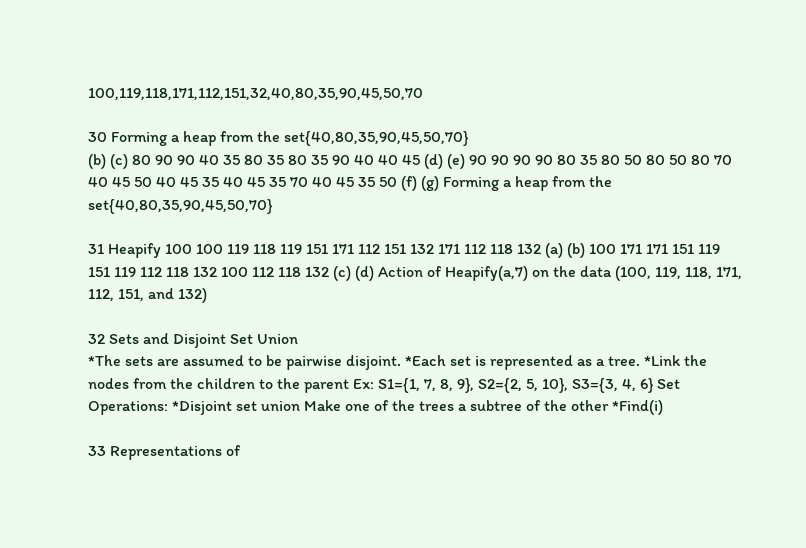100,119,118,171,112,151,32,40,80,35,90,45,50,70

30 Forming a heap from the set{40,80,35,90,45,50,70}
(b) (c) 80 90 90 40 35 80 35 80 35 90 40 40 45 (d) (e) 90 90 90 90 80 35 80 50 80 50 80 70 40 45 50 40 45 35 40 45 35 70 40 45 35 50 (f) (g) Forming a heap from the set{40,80,35,90,45,50,70}

31 Heapify 100 100 119 118 119 151 171 112 151 132 171 112 118 132 (a) (b) 100 171 171 151 119 151 119 112 118 132 100 112 118 132 (c) (d) Action of Heapify(a,7) on the data (100, 119, 118, 171, 112, 151, and 132)

32 Sets and Disjoint Set Union
*The sets are assumed to be pairwise disjoint. *Each set is represented as a tree. *Link the nodes from the children to the parent Ex: S1={1, 7, 8, 9}, S2={2, 5, 10}, S3={3, 4, 6} Set Operations: *Disjoint set union Make one of the trees a subtree of the other *Find(i)

33 Representations of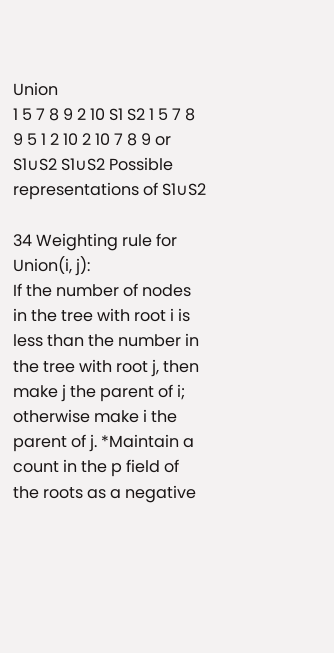Union
1 5 7 8 9 2 10 S1 S2 1 5 7 8 9 5 1 2 10 2 10 7 8 9 or S1∪S2 S1∪S2 Possible representations of S1∪S2

34 Weighting rule for Union(i, j):
If the number of nodes in the tree with root i is less than the number in the tree with root j, then make j the parent of i; otherwise make i the parent of j. *Maintain a count in the p field of the roots as a negative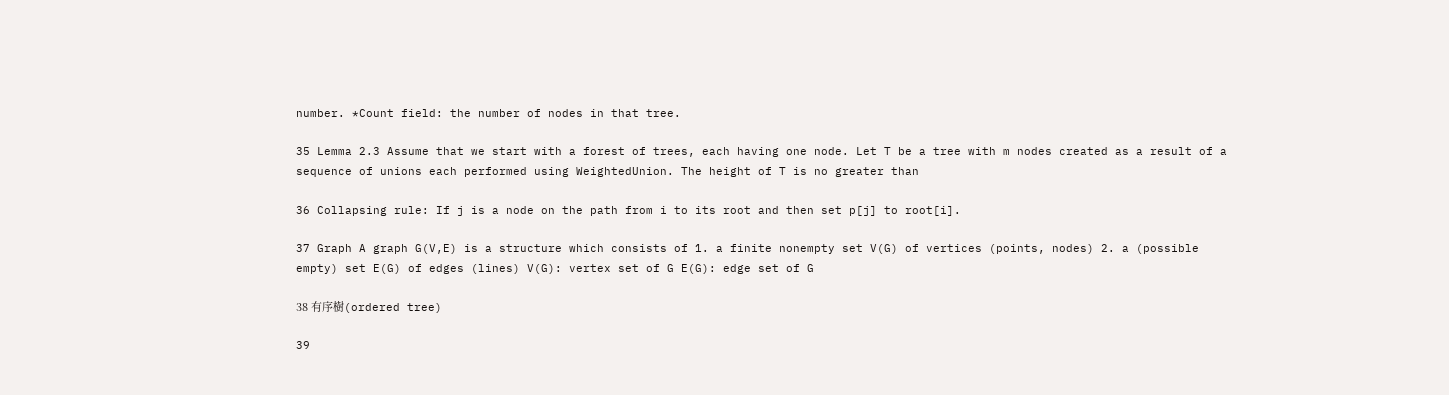number. *Count field: the number of nodes in that tree.

35 Lemma 2.3 Assume that we start with a forest of trees, each having one node. Let T be a tree with m nodes created as a result of a sequence of unions each performed using WeightedUnion. The height of T is no greater than

36 Collapsing rule: If j is a node on the path from i to its root and then set p[j] to root[i].

37 Graph A graph G(V,E) is a structure which consists of 1. a finite nonempty set V(G) of vertices (points, nodes) 2. a (possible empty) set E(G) of edges (lines) V(G): vertex set of G E(G): edge set of G

38 有序樹(ordered tree)

39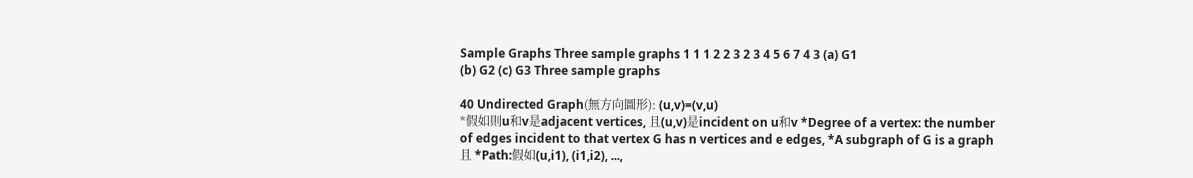Sample Graphs Three sample graphs 1 1 1 2 2 3 2 3 4 5 6 7 4 3 (a) G1
(b) G2 (c) G3 Three sample graphs

40 Undirected Graph(無方向圖形): (u,v)=(v,u)
*假如則u和v是adjacent vertices, 且(u,v)是incident on u和v *Degree of a vertex: the number of edges incident to that vertex G has n vertices and e edges, *A subgraph of G is a graph 且 *Path:假如(u,i1), (i1,i2), ...,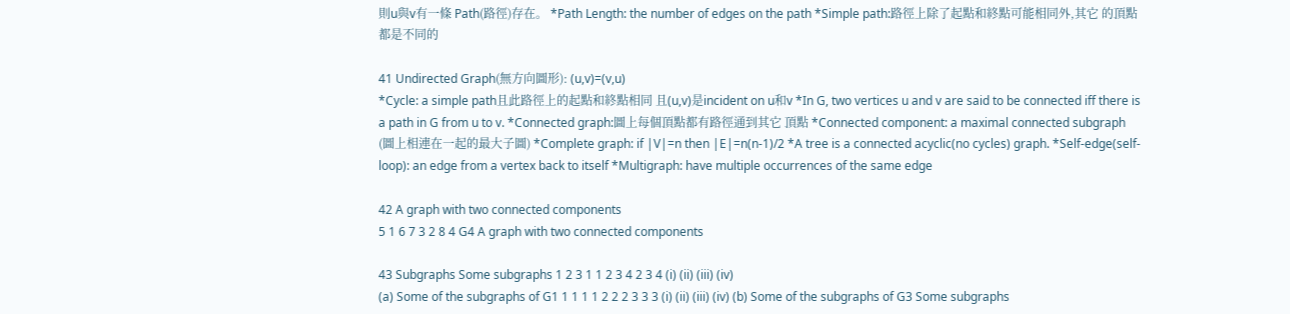則u與v有一條 Path(路徑)存在。 *Path Length: the number of edges on the path *Simple path:路徑上除了起點和終點可能相同外,其它 的頂點都是不同的

41 Undirected Graph(無方向圖形): (u,v)=(v,u)
*Cycle: a simple path且此路徑上的起點和終點相同 且(u,v)是incident on u和v *In G, two vertices u and v are said to be connected iff there is a path in G from u to v. *Connected graph:圖上每個頂點都有路徑通到其它 頂點 *Connected component: a maximal connected subgraph (圖上相連在一起的最大子圖) *Complete graph: if |V|=n then |E|=n(n-1)/2 *A tree is a connected acyclic(no cycles) graph. *Self-edge(self-loop): an edge from a vertex back to itself *Multigraph: have multiple occurrences of the same edge

42 A graph with two connected components
5 1 6 7 3 2 8 4 G4 A graph with two connected components

43 Subgraphs Some subgraphs 1 2 3 1 1 2 3 4 2 3 4 (i) (ii) (iii) (iv)
(a) Some of the subgraphs of G1 1 1 1 1 2 2 2 3 3 3 (i) (ii) (iii) (iv) (b) Some of the subgraphs of G3 Some subgraphs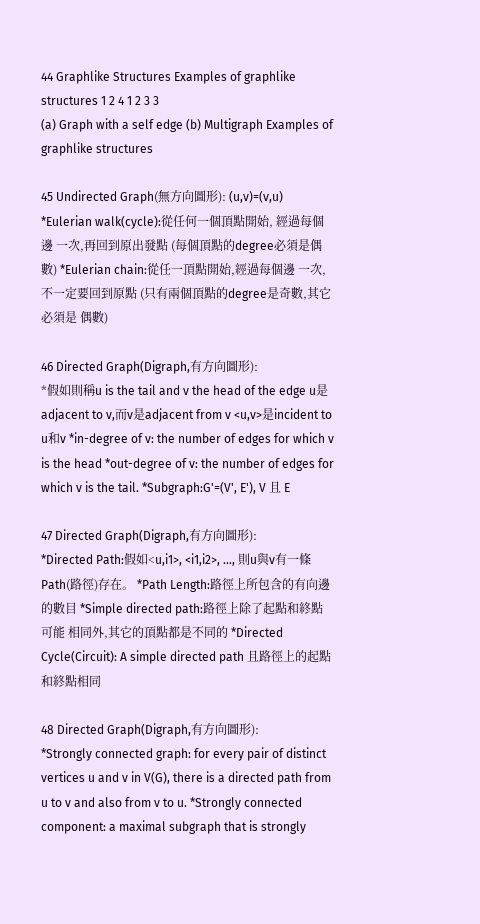44 Graphlike Structures Examples of graphlike structures 1 2 4 1 2 3 3
(a) Graph with a self edge (b) Multigraph Examples of graphlike structures

45 Undirected Graph(無方向圖形): (u,v)=(v,u)
*Eulerian walk(cycle):從任何一個頂點開始, 經過每個邊 一次,再回到原出發點 (每個頂點的degree必須是偶數) *Eulerian chain:從任一頂點開始,經過每個邊 一次,不一定要回到原點 (只有兩個頂點的degree是奇數,其它必須是 偶數)

46 Directed Graph(Digraph,有方向圖形):
*假如則稱u is the tail and v the head of the edge u是adjacent to v,而v是adjacent from v <u,v>是incident to u和v *in-degree of v: the number of edges for which v is the head *out-degree of v: the number of edges for which v is the tail. *Subgraph:G'=(V', E'), V 且 E

47 Directed Graph(Digraph,有方向圖形):
*Directed Path:假如<u,i1>, <i1,i2>, ..., 則u與v有一條Path(路徑)存在。 *Path Length:路徑上所包含的有向邊的數目 *Simple directed path:路徑上除了起點和終點可能 相同外,其它的頂點都是不同的 *Directed Cycle(Circuit): A simple directed path 且路徑上的起點和終點相同

48 Directed Graph(Digraph,有方向圖形):
*Strongly connected graph: for every pair of distinct vertices u and v in V(G), there is a directed path from u to v and also from v to u. *Strongly connected component: a maximal subgraph that is strongly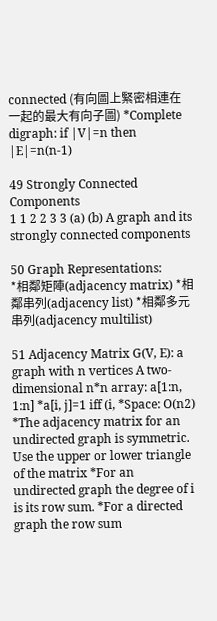connected (有向圖上緊密相連在一起的最大有向子圖) *Complete digraph: if |V|=n then |E|=n(n-1)

49 Strongly Connected Components
1 1 2 2 3 3 (a) (b) A graph and its strongly connected components

50 Graph Representations:
*相鄰矩陣(adjacency matrix) *相鄰串列(adjacency list) *相鄰多元串列(adjacency multilist)

51 Adjacency Matrix G(V, E): a graph with n vertices A two-dimensional n*n array: a[1:n, 1:n] *a[i, j]=1 iff (i, *Space: O(n2) *The adjacency matrix for an undirected graph is symmetric. Use the upper or lower triangle of the matrix *For an undirected graph the degree of i is its row sum. *For a directed graph the row sum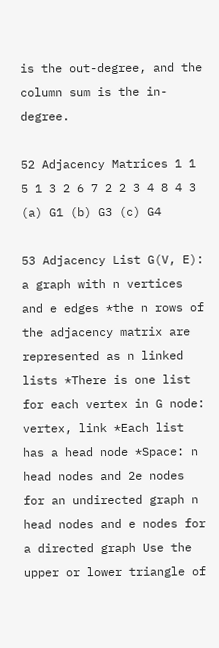is the out-degree, and the column sum is the in-degree.

52 Adjacency Matrices 1 1 5 1 3 2 6 7 2 2 3 4 8 4 3 (a) G1 (b) G3 (c) G4

53 Adjacency List G(V, E): a graph with n vertices and e edges *the n rows of the adjacency matrix are represented as n linked lists *There is one list for each vertex in G node: vertex, link *Each list has a head node *Space: n head nodes and 2e nodes for an undirected graph n head nodes and e nodes for a directed graph Use the upper or lower triangle of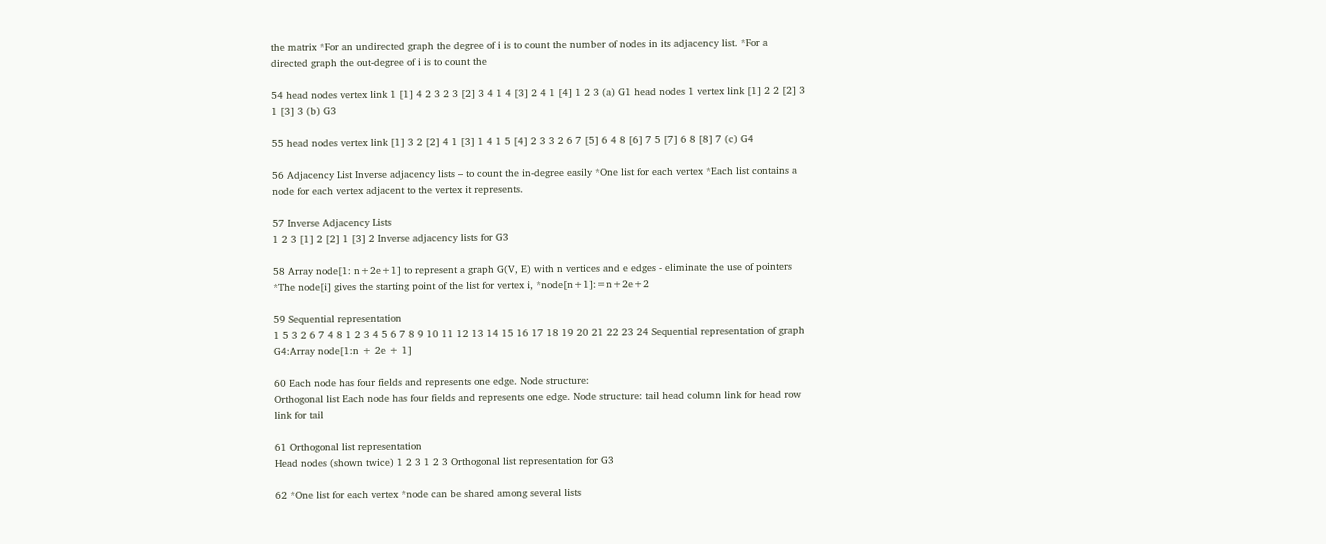the matrix *For an undirected graph the degree of i is to count the number of nodes in its adjacency list. *For a directed graph the out-degree of i is to count the

54 head nodes vertex link 1 [1] 4 2 3 2 3 [2] 3 4 1 4 [3] 2 4 1 [4] 1 2 3 (a) G1 head nodes 1 vertex link [1] 2 2 [2] 3 1 [3] 3 (b) G3

55 head nodes vertex link [1] 3 2 [2] 4 1 [3] 1 4 1 5 [4] 2 3 3 2 6 7 [5] 6 4 8 [6] 7 5 [7] 6 8 [8] 7 (c) G4

56 Adjacency List Inverse adjacency lists – to count the in-degree easily *One list for each vertex *Each list contains a node for each vertex adjacent to the vertex it represents.

57 Inverse Adjacency Lists
1 2 3 [1] 2 [2] 1 [3] 2 Inverse adjacency lists for G3

58 Array node[1: n+2e+1] to represent a graph G(V, E) with n vertices and e edges - eliminate the use of pointers *The node[i] gives the starting point of the list for vertex i, *node[n+1]:=n+2e+2

59 Sequential representation
1 5 3 2 6 7 4 8 1 2 3 4 5 6 7 8 9 10 11 12 13 14 15 16 17 18 19 20 21 22 23 24 Sequential representation of graph G4:Array node[1:n + 2e + 1]

60 Each node has four fields and represents one edge. Node structure:
Orthogonal list Each node has four fields and represents one edge. Node structure: tail head column link for head row link for tail

61 Orthogonal list representation
Head nodes (shown twice) 1 2 3 1 2 3 Orthogonal list representation for G3

62 *One list for each vertex *node can be shared among several lists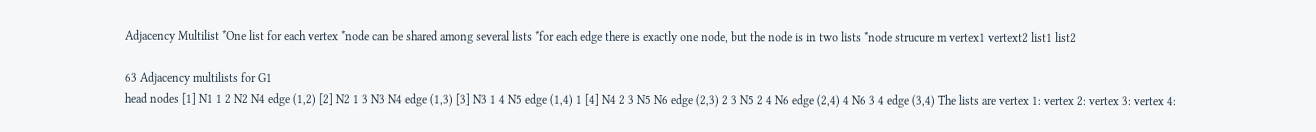Adjacency Multilist *One list for each vertex *node can be shared among several lists *for each edge there is exactly one node, but the node is in two lists *node strucure m vertex1 vertext2 list1 list2

63 Adjacency multilists for G1
head nodes [1] N1 1 2 N2 N4 edge (1,2) [2] N2 1 3 N3 N4 edge (1,3) [3] N3 1 4 N5 edge (1,4) 1 [4] N4 2 3 N5 N6 edge (2,3) 2 3 N5 2 4 N6 edge (2,4) 4 N6 3 4 edge (3,4) The lists are vertex 1: vertex 2: vertex 3: vertex 4: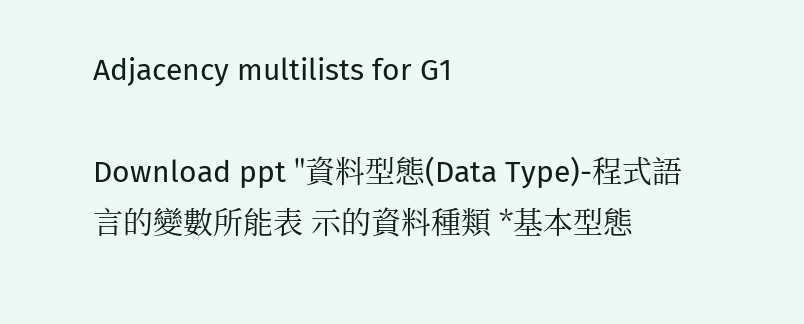Adjacency multilists for G1

Download ppt "資料型態(Data Type)-程式語言的變數所能表 示的資料種類 *基本型態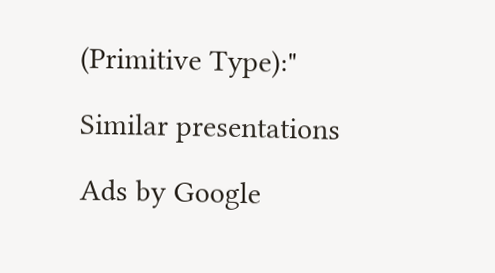(Primitive Type):"

Similar presentations

Ads by Google